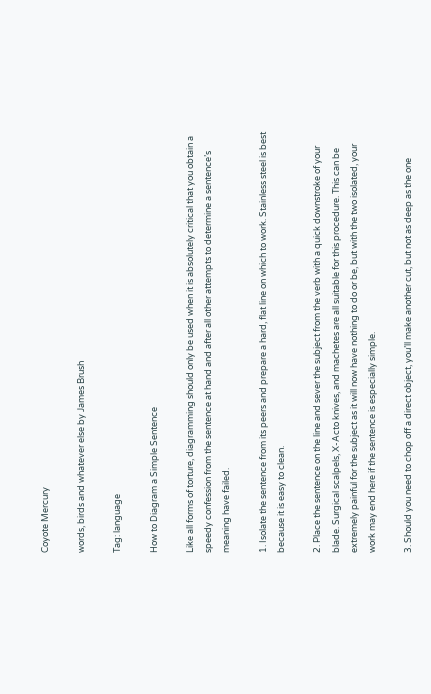Coyote Mercury

words, birds and whatever else by James Brush

Tag: language

How to Diagram a Simple Sentence

Like all forms of torture, diagramming should only be used when it is absolutely critical that you obtain a speedy confession from the sentence at hand and after all other attempts to determine a sentence’s meaning have failed.

1. Isolate the sentence from its peers and prepare a hard, flat line on which to work. Stainless steel is best because it is easy to clean.

2. Place the sentence on the line and sever the subject from the verb with a quick downstroke of your blade. Surgical scalpels, X-Acto knives, and machetes are all suitable for this procedure. This can be extremely painful for the subject as it will now have nothing to do or be, but with the two isolated, your work may end here if the sentence is especially simple.

3. Should you need to chop off a direct object, you’ll make another cut, but not as deep as the one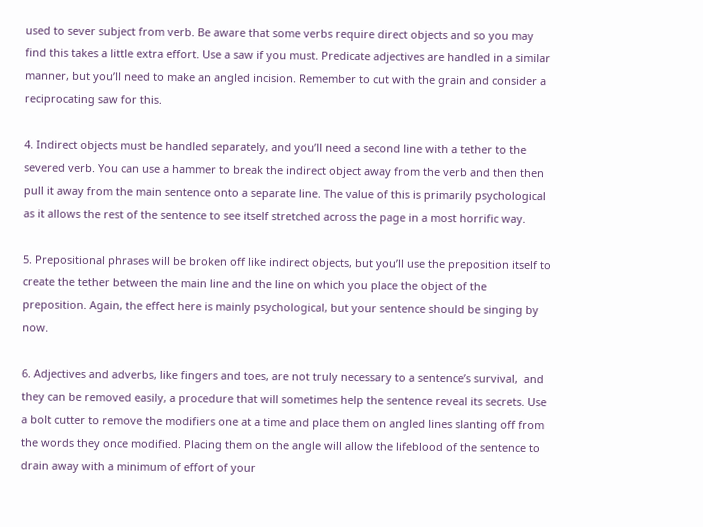used to sever subject from verb. Be aware that some verbs require direct objects and so you may find this takes a little extra effort. Use a saw if you must. Predicate adjectives are handled in a similar manner, but you’ll need to make an angled incision. Remember to cut with the grain and consider a reciprocating saw for this.

4. Indirect objects must be handled separately, and you’ll need a second line with a tether to the severed verb. You can use a hammer to break the indirect object away from the verb and then then pull it away from the main sentence onto a separate line. The value of this is primarily psychological as it allows the rest of the sentence to see itself stretched across the page in a most horrific way.

5. Prepositional phrases will be broken off like indirect objects, but you’ll use the preposition itself to create the tether between the main line and the line on which you place the object of the preposition. Again, the effect here is mainly psychological, but your sentence should be singing by now.

6. Adjectives and adverbs, like fingers and toes, are not truly necessary to a sentence’s survival,  and they can be removed easily, a procedure that will sometimes help the sentence reveal its secrets. Use a bolt cutter to remove the modifiers one at a time and place them on angled lines slanting off from the words they once modified. Placing them on the angle will allow the lifeblood of the sentence to drain away with a minimum of effort of your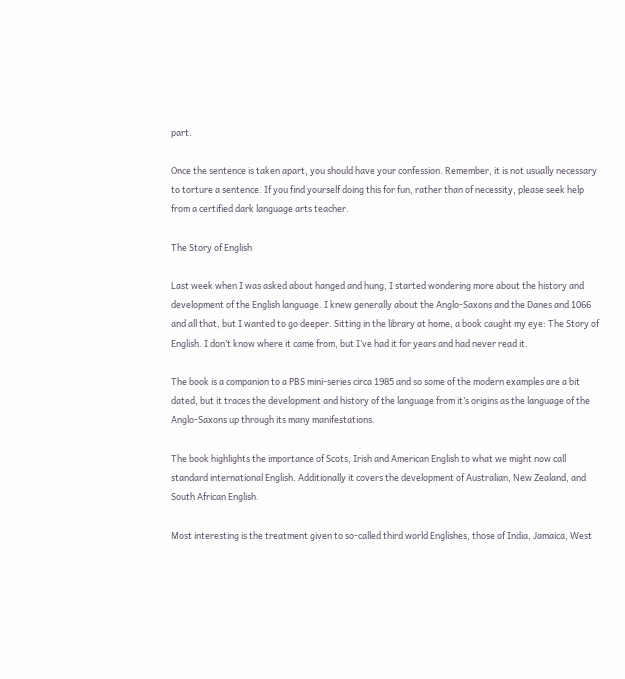part.

Once the sentence is taken apart, you should have your confession. Remember, it is not usually necessary to torture a sentence. If you find yourself doing this for fun, rather than of necessity, please seek help from a certified dark language arts teacher.

The Story of English

Last week when I was asked about hanged and hung, I started wondering more about the history and development of the English language. I knew generally about the Anglo-Saxons and the Danes and 1066 and all that, but I wanted to go deeper. Sitting in the library at home, a book caught my eye: The Story of English. I don’t know where it came from, but I’ve had it for years and had never read it.

The book is a companion to a PBS mini-series circa 1985 and so some of the modern examples are a bit dated, but it traces the development and history of the language from it’s origins as the language of the Anglo-Saxons up through its many manifestations.

The book highlights the importance of Scots, Irish and American English to what we might now call standard international English. Additionally it covers the development of Australian, New Zealand, and South African English.

Most interesting is the treatment given to so-called third world Englishes, those of India, Jamaica, West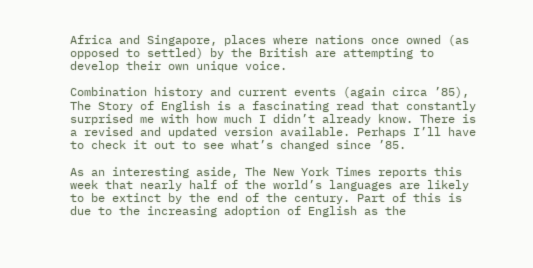Africa and Singapore, places where nations once owned (as opposed to settled) by the British are attempting to develop their own unique voice.

Combination history and current events (again circa ’85), The Story of English is a fascinating read that constantly surprised me with how much I didn’t already know. There is a revised and updated version available. Perhaps I’ll have to check it out to see what’s changed since ’85.

As an interesting aside, The New York Times reports this week that nearly half of the world’s languages are likely to be extinct by the end of the century. Part of this is due to the increasing adoption of English as the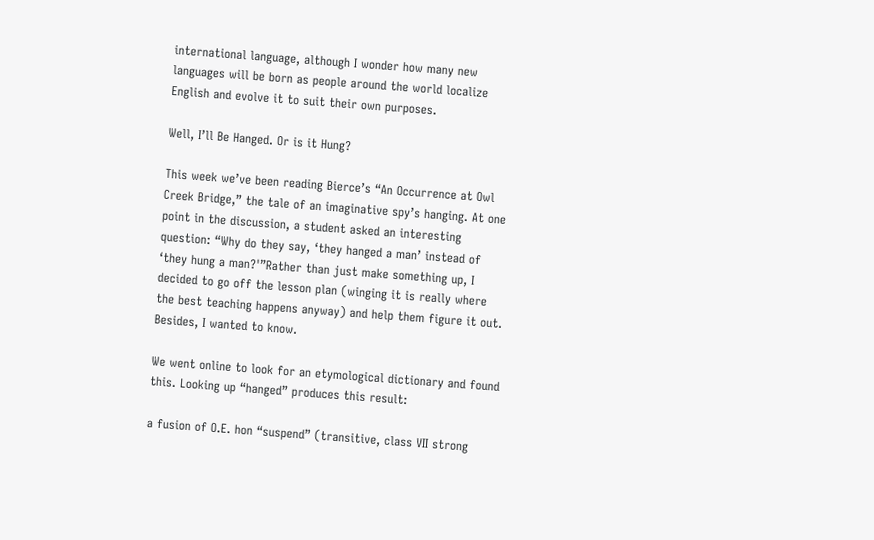international language, although I wonder how many new languages will be born as people around the world localize English and evolve it to suit their own purposes.

Well, I’ll Be Hanged. Or is it Hung?

This week we’ve been reading Bierce’s “An Occurrence at Owl Creek Bridge,” the tale of an imaginative spy’s hanging. At one point in the discussion, a student asked an interesting question: “Why do they say, ‘they hanged a man’ instead of ‘they hung a man?'”Rather than just make something up, I decided to go off the lesson plan (winging it is really where the best teaching happens anyway) and help them figure it out. Besides, I wanted to know.

We went online to look for an etymological dictionary and found this. Looking up “hanged” produces this result:

a fusion of O.E. hon “suspend” (transitive, class VII strong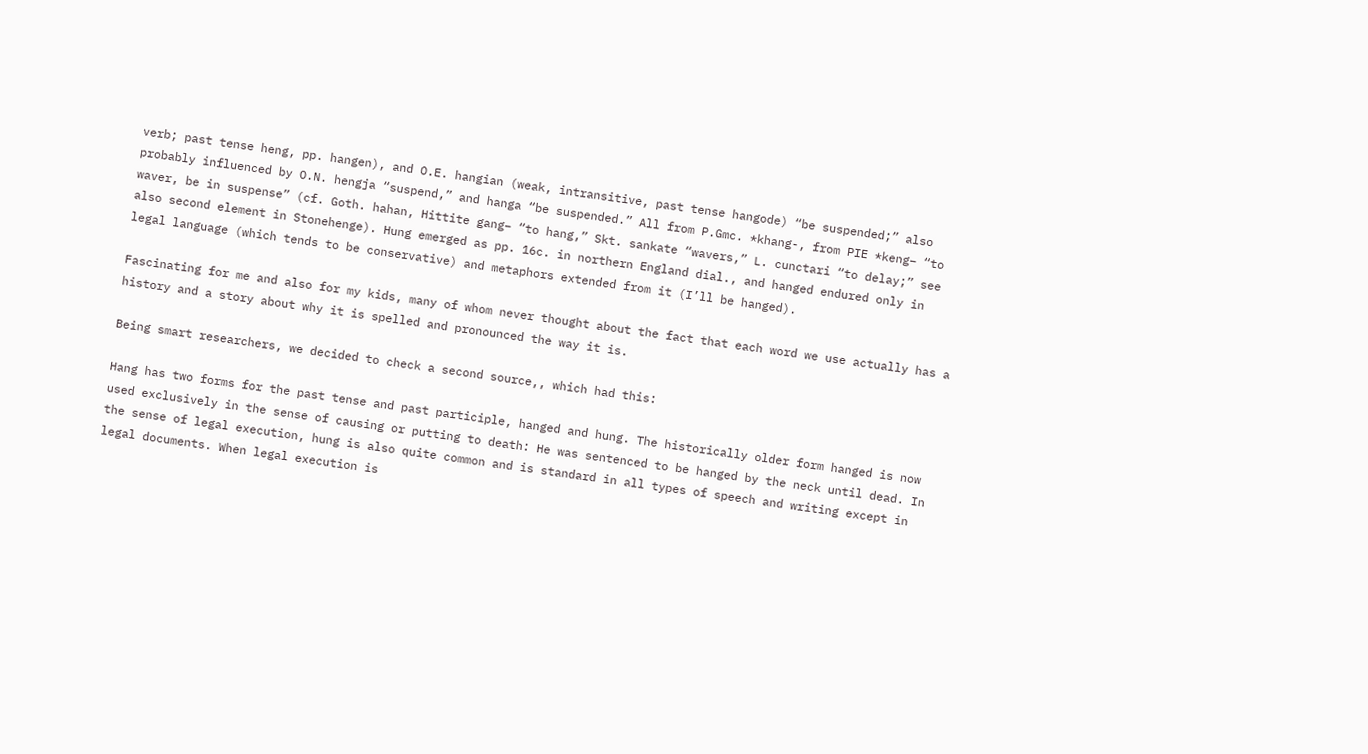verb; past tense heng, pp. hangen), and O.E. hangian (weak, intransitive, past tense hangode) “be suspended;” also probably influenced by O.N. hengja “suspend,” and hanga “be suspended.” All from P.Gmc. *khang-, from PIE *keng– “to waver, be in suspense” (cf. Goth. hahan, Hittite gang– “to hang,” Skt. sankate “wavers,” L. cunctari “to delay;” see also second element in Stonehenge). Hung emerged as pp. 16c. in northern England dial., and hanged endured only in legal language (which tends to be conservative) and metaphors extended from it (I’ll be hanged).

Fascinating for me and also for my kids, many of whom never thought about the fact that each word we use actually has a history and a story about why it is spelled and pronounced the way it is.

Being smart researchers, we decided to check a second source,, which had this:

Hang has two forms for the past tense and past participle, hanged and hung. The historically older form hanged is now used exclusively in the sense of causing or putting to death: He was sentenced to be hanged by the neck until dead. In the sense of legal execution, hung is also quite common and is standard in all types of speech and writing except in legal documents. When legal execution is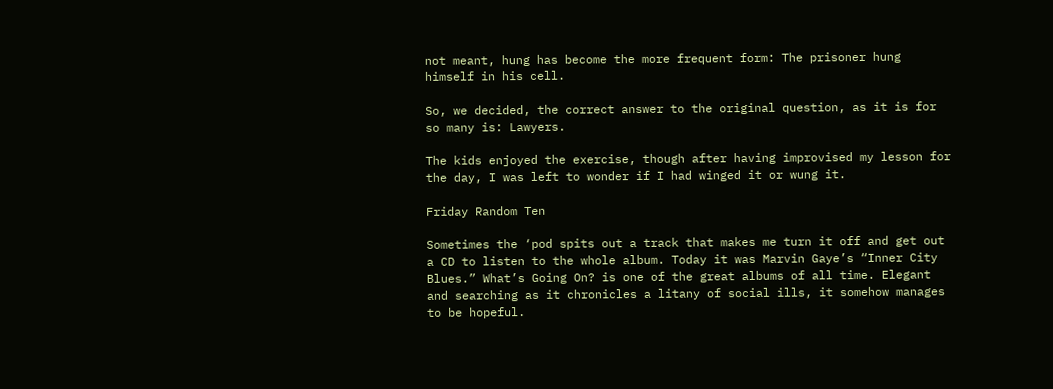not meant, hung has become the more frequent form: The prisoner hung himself in his cell.

So, we decided, the correct answer to the original question, as it is for so many is: Lawyers.

The kids enjoyed the exercise, though after having improvised my lesson for the day, I was left to wonder if I had winged it or wung it.

Friday Random Ten

Sometimes the ‘pod spits out a track that makes me turn it off and get out a CD to listen to the whole album. Today it was Marvin Gaye’s “Inner City Blues.” What’s Going On? is one of the great albums of all time. Elegant and searching as it chronicles a litany of social ills, it somehow manages to be hopeful.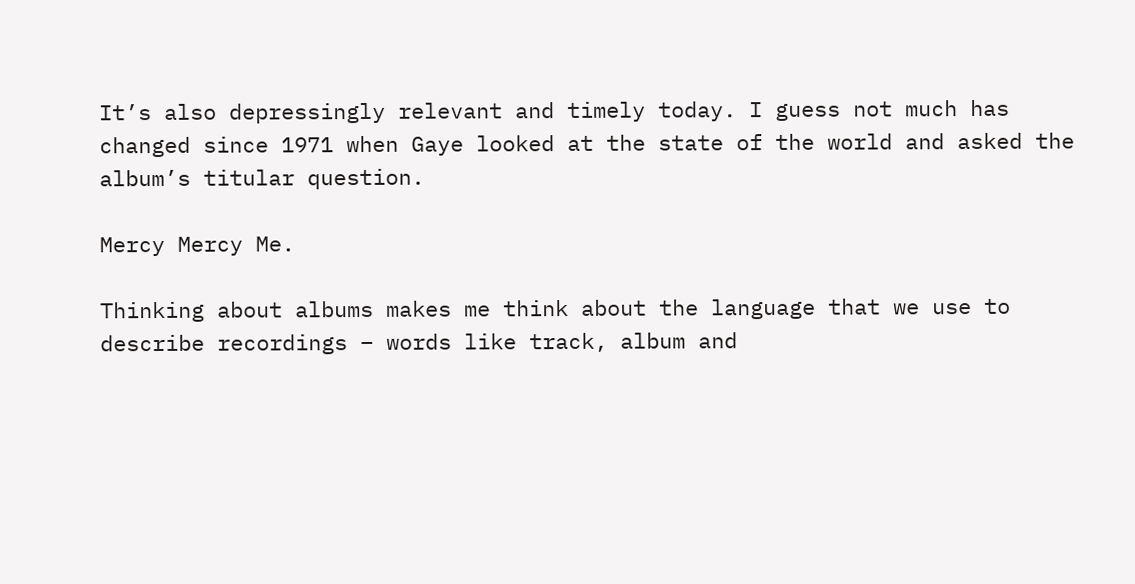It’s also depressingly relevant and timely today. I guess not much has changed since 1971 when Gaye looked at the state of the world and asked the album’s titular question.

Mercy Mercy Me.

Thinking about albums makes me think about the language that we use to describe recordings – words like track, album and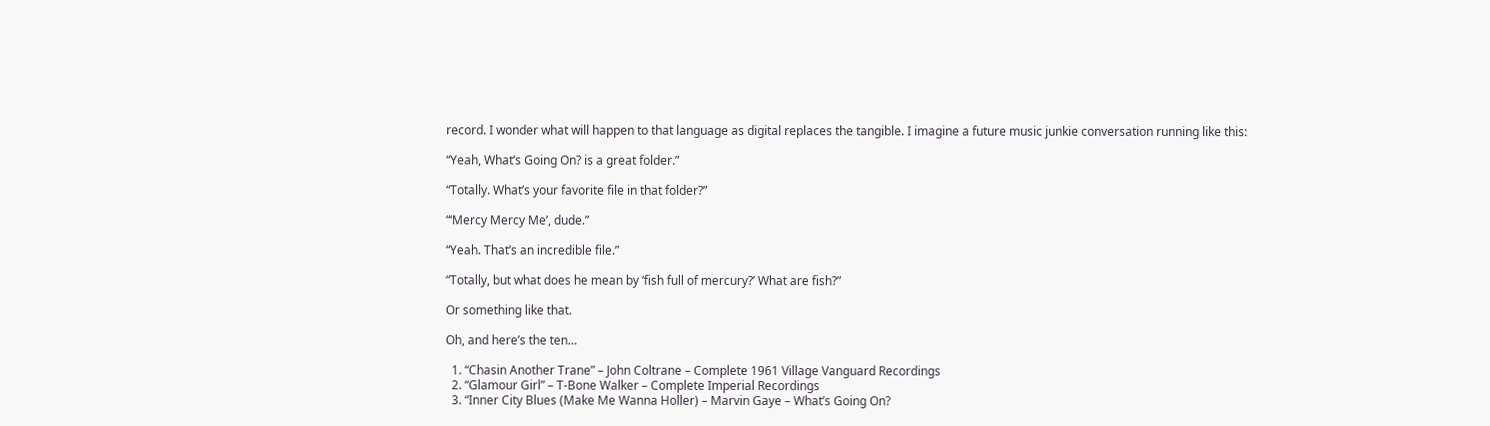record. I wonder what will happen to that language as digital replaces the tangible. I imagine a future music junkie conversation running like this:

“Yeah, What’s Going On? is a great folder.”

“Totally. What’s your favorite file in that folder?”

“‘Mercy Mercy Me’, dude.”

“Yeah. That’s an incredible file.”

“Totally, but what does he mean by ‘fish full of mercury?’ What are fish?”

Or something like that.

Oh, and here’s the ten…

  1. “Chasin Another Trane” – John Coltrane – Complete 1961 Village Vanguard Recordings
  2. “Glamour Girl” – T-Bone Walker – Complete Imperial Recordings
  3. “Inner City Blues (Make Me Wanna Holler) – Marvin Gaye – What’s Going On?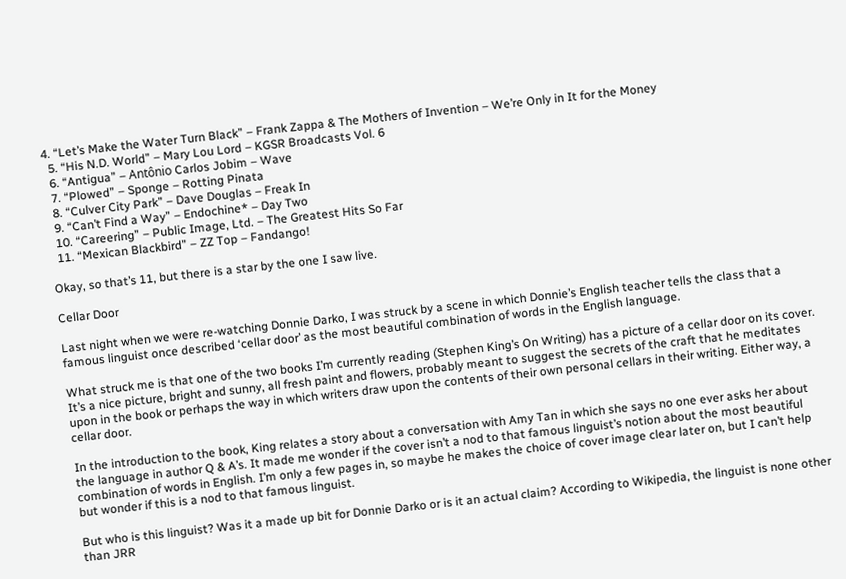4. “Let’s Make the Water Turn Black” – Frank Zappa & The Mothers of Invention – We’re Only in It for the Money
  5. “His N.D. World” – Mary Lou Lord – KGSR Broadcasts Vol. 6
  6. “Antigua” – Antônio Carlos Jobim – Wave
  7. “Plowed” – Sponge – Rotting Pinata
  8. “Culver City Park” – Dave Douglas – Freak In
  9. “Can’t Find a Way” – Endochine* – Day Two
  10. “Careering” – Public Image, Ltd. – The Greatest Hits So Far
  11. “Mexican Blackbird” – ZZ Top – Fandango!

Okay, so that’s 11, but there is a star by the one I saw live.

Cellar Door

Last night when we were re-watching Donnie Darko, I was struck by a scene in which Donnie’s English teacher tells the class that a famous linguist once described ‘cellar door’ as the most beautiful combination of words in the English language.

What struck me is that one of the two books I’m currently reading (Stephen King’s On Writing) has a picture of a cellar door on its cover. It’s a nice picture, bright and sunny, all fresh paint and flowers, probably meant to suggest the secrets of the craft that he meditates upon in the book or perhaps the way in which writers draw upon the contents of their own personal cellars in their writing. Either way, a cellar door.

In the introduction to the book, King relates a story about a conversation with Amy Tan in which she says no one ever asks her about the language in author Q & A’s. It made me wonder if the cover isn’t a nod to that famous linguist’s notion about the most beautiful combination of words in English. I’m only a few pages in, so maybe he makes the choice of cover image clear later on, but I can’t help but wonder if this is a nod to that famous linguist.

But who is this linguist? Was it a made up bit for Donnie Darko or is it an actual claim? According to Wikipedia, the linguist is none other than JRR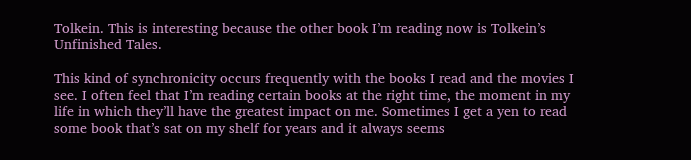Tolkein. This is interesting because the other book I’m reading now is Tolkein’s Unfinished Tales.

This kind of synchronicity occurs frequently with the books I read and the movies I see. I often feel that I’m reading certain books at the right time, the moment in my life in which they’ll have the greatest impact on me. Sometimes I get a yen to read some book that’s sat on my shelf for years and it always seems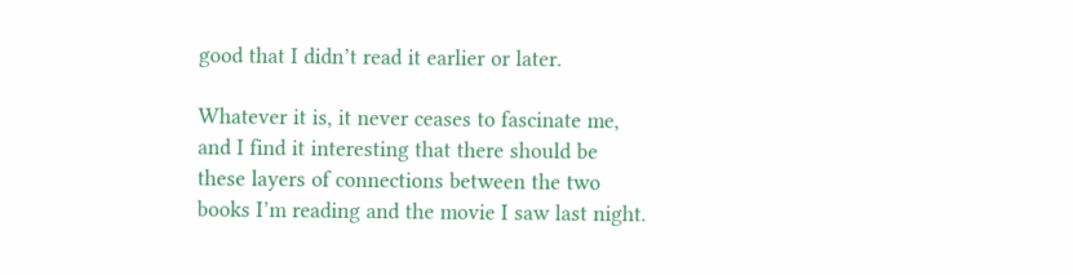good that I didn’t read it earlier or later.

Whatever it is, it never ceases to fascinate me, and I find it interesting that there should be these layers of connections between the two books I’m reading and the movie I saw last night.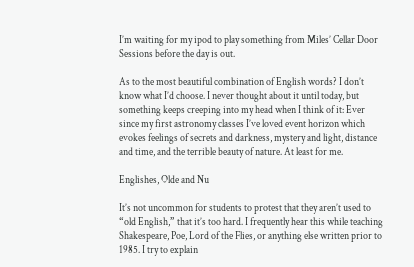I’m waiting for my ipod to play something from Miles’ Cellar Door Sessions before the day is out.

As to the most beautiful combination of English words? I don’t know what I’d choose. I never thought about it until today, but something keeps creeping into my head when I think of it: Ever since my first astronomy classes I’ve loved event horizon which evokes feelings of secrets and darkness, mystery and light, distance and time, and the terrible beauty of nature. At least for me.

Englishes, Olde and Nu

It’s not uncommon for students to protest that they aren’t used to “old English,” that it’s too hard. I frequently hear this while teaching Shakespeare, Poe, Lord of the Flies, or anything else written prior to 1985. I try to explain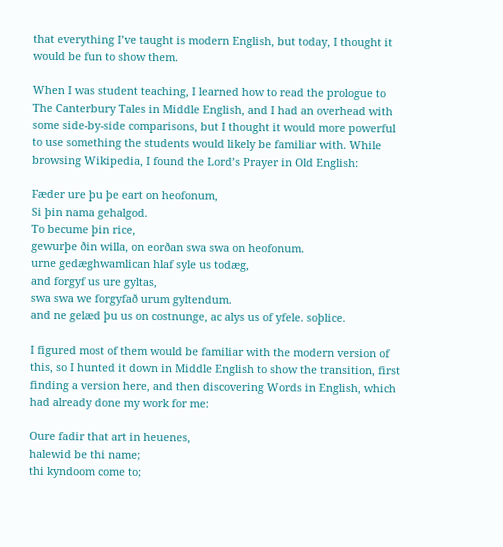that everything I’ve taught is modern English, but today, I thought it would be fun to show them.

When I was student teaching, I learned how to read the prologue to The Canterbury Tales in Middle English, and I had an overhead with some side-by-side comparisons, but I thought it would more powerful to use something the students would likely be familiar with. While browsing Wikipedia, I found the Lord’s Prayer in Old English:

Fæder ure þu þe eart on heofonum,
Si þin nama gehalgod.
To becume þin rice,
gewurþe ðin willa, on eorðan swa swa on heofonum.
urne gedæghwamlican hlaf syle us todæg,
and forgyf us ure gyltas,
swa swa we forgyfað urum gyltendum.
and ne gelæd þu us on costnunge, ac alys us of yfele. soþlice.

I figured most of them would be familiar with the modern version of this, so I hunted it down in Middle English to show the transition, first finding a version here, and then discovering Words in English, which had already done my work for me:

Oure fadir that art in heuenes,
halewid be thi name;
thi kyndoom come to;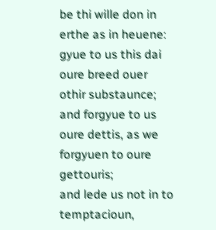be thi wille don in erthe as in heuene:
gyue to us this dai oure breed ouer othir substaunce;
and forgyue to us oure dettis, as we forgyuen to oure gettouris;
and lede us not in to temptacioun,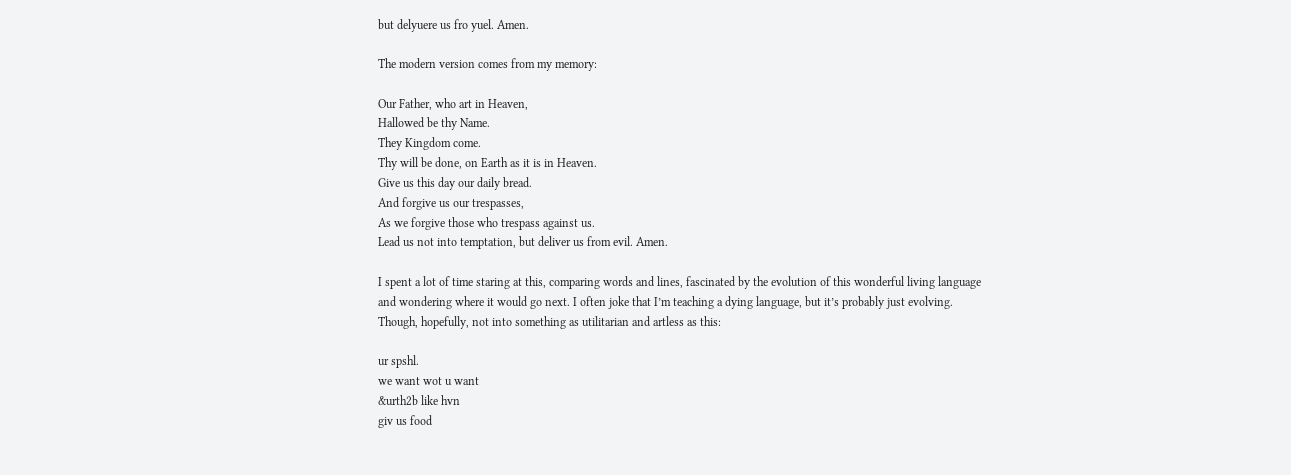but delyuere us fro yuel. Amen.

The modern version comes from my memory:

Our Father, who art in Heaven,
Hallowed be thy Name.
They Kingdom come.
Thy will be done, on Earth as it is in Heaven.
Give us this day our daily bread.
And forgive us our trespasses,
As we forgive those who trespass against us.
Lead us not into temptation, but deliver us from evil. Amen.

I spent a lot of time staring at this, comparing words and lines, fascinated by the evolution of this wonderful living language and wondering where it would go next. I often joke that I’m teaching a dying language, but it’s probably just evolving. Though, hopefully, not into something as utilitarian and artless as this:

ur spshl.
we want wot u want
&urth2b like hvn
giv us food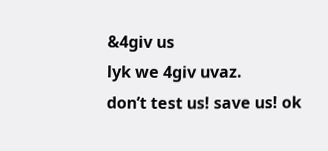&4giv us
lyk we 4giv uvaz.
don’t test us! save us! ok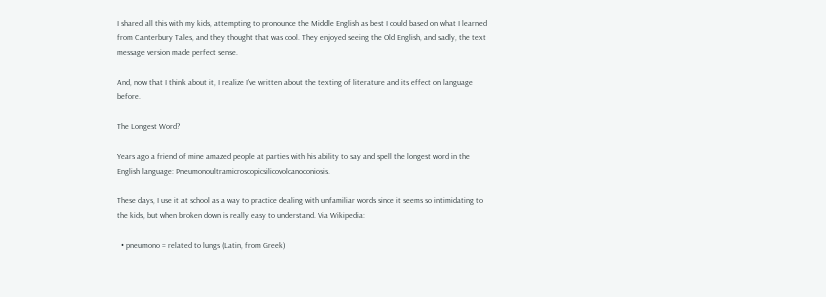I shared all this with my kids, attempting to pronounce the Middle English as best I could based on what I learned from Canterbury Tales, and they thought that was cool. They enjoyed seeing the Old English, and sadly, the text message version made perfect sense.

And, now that I think about it, I realize I’ve written about the texting of literature and its effect on language before.

The Longest Word?

Years ago a friend of mine amazed people at parties with his ability to say and spell the longest word in the English language: Pneumonoultramicroscopicsilicovolcanoconiosis.

These days, I use it at school as a way to practice dealing with unfamiliar words since it seems so intimidating to the kids, but when broken down is really easy to understand. Via Wikipedia:

  • pneumono = related to lungs (Latin, from Greek)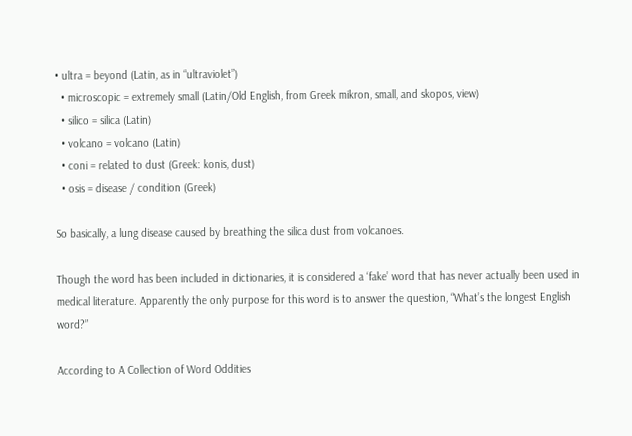• ultra = beyond (Latin, as in “ultraviolet”)
  • microscopic = extremely small (Latin/Old English, from Greek mikron, small, and skopos, view)
  • silico = silica (Latin)
  • volcano = volcano (Latin)
  • coni = related to dust (Greek: konis, dust)
  • osis = disease / condition (Greek)

So basically, a lung disease caused by breathing the silica dust from volcanoes.

Though the word has been included in dictionaries, it is considered a ‘fake’ word that has never actually been used in medical literature. Apparently the only purpose for this word is to answer the question, “What’s the longest English word?”

According to A Collection of Word Oddities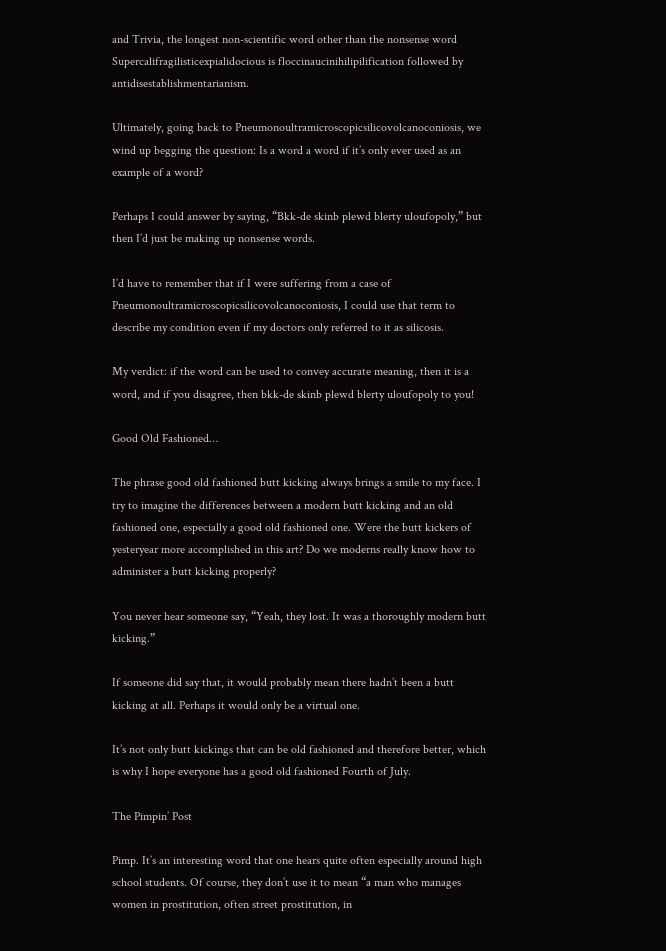and Trivia, the longest non-scientific word other than the nonsense word Supercalifragilisticexpialidocious is floccinaucinihilipilification followed by antidisestablishmentarianism.

Ultimately, going back to Pneumonoultramicroscopicsilicovolcanoconiosis, we wind up begging the question: Is a word a word if it’s only ever used as an example of a word?

Perhaps I could answer by saying, “Bkk-de skinb plewd blerty uloufopoly,” but then I’d just be making up nonsense words.

I’d have to remember that if I were suffering from a case of Pneumonoultramicroscopicsilicovolcanoconiosis, I could use that term to describe my condition even if my doctors only referred to it as silicosis.

My verdict: if the word can be used to convey accurate meaning, then it is a word, and if you disagree, then bkk-de skinb plewd blerty uloufopoly to you!

Good Old Fashioned…

The phrase good old fashioned butt kicking always brings a smile to my face. I try to imagine the differences between a modern butt kicking and an old fashioned one, especially a good old fashioned one. Were the butt kickers of yesteryear more accomplished in this art? Do we moderns really know how to administer a butt kicking properly?

You never hear someone say, “Yeah, they lost. It was a thoroughly modern butt kicking.”

If someone did say that, it would probably mean there hadn’t been a butt kicking at all. Perhaps it would only be a virtual one.

It’s not only butt kickings that can be old fashioned and therefore better, which is why I hope everyone has a good old fashioned Fourth of July.

The Pimpin’ Post

Pimp. It’s an interesting word that one hears quite often especially around high school students. Of course, they don’t use it to mean “a man who manages women in prostitution, often street prostitution, in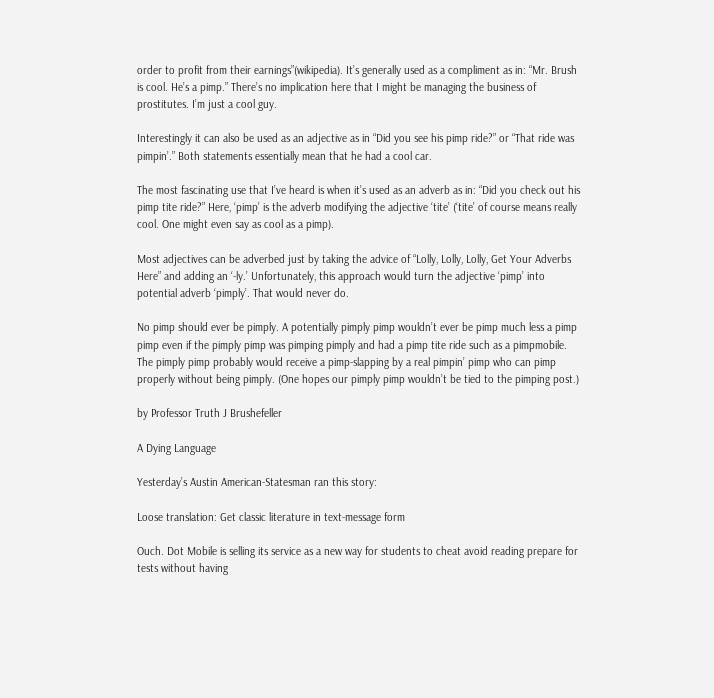order to profit from their earnings”(wikipedia). It’s generally used as a compliment as in: “Mr. Brush is cool. He’s a pimp.” There’s no implication here that I might be managing the business of prostitutes. I’m just a cool guy.

Interestingly it can also be used as an adjective as in “Did you see his pimp ride?” or “That ride was pimpin’.” Both statements essentially mean that he had a cool car.

The most fascinating use that I’ve heard is when it’s used as an adverb as in: “Did you check out his pimp tite ride?” Here, ‘pimp’ is the adverb modifying the adjective ‘tite’ (‘tite’ of course means really cool. One might even say as cool as a pimp).

Most adjectives can be adverbed just by taking the advice of “Lolly, Lolly, Lolly, Get Your Adverbs Here” and adding an ‘-ly.’ Unfortunately, this approach would turn the adjective ‘pimp’ into potential adverb ‘pimply’. That would never do.

No pimp should ever be pimply. A potentially pimply pimp wouldn’t ever be pimp much less a pimp pimp even if the pimply pimp was pimping pimply and had a pimp tite ride such as a pimpmobile. The pimply pimp probably would receive a pimp-slapping by a real pimpin’ pimp who can pimp properly without being pimply. (One hopes our pimply pimp wouldn’t be tied to the pimping post.)

by Professor Truth J Brushefeller

A Dying Language

Yesterday’s Austin American-Statesman ran this story:

Loose translation: Get classic literature in text-message form

Ouch. Dot Mobile is selling its service as a new way for students to cheat avoid reading prepare for tests without having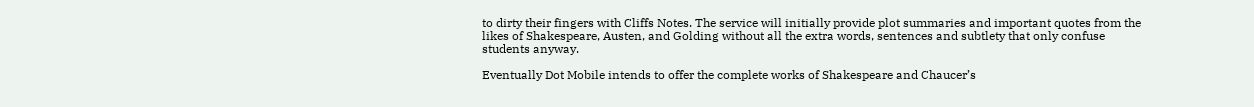to dirty their fingers with Cliffs Notes. The service will initially provide plot summaries and important quotes from the likes of Shakespeare, Austen, and Golding without all the extra words, sentences and subtlety that only confuse students anyway.

Eventually Dot Mobile intends to offer the complete works of Shakespeare and Chaucer’s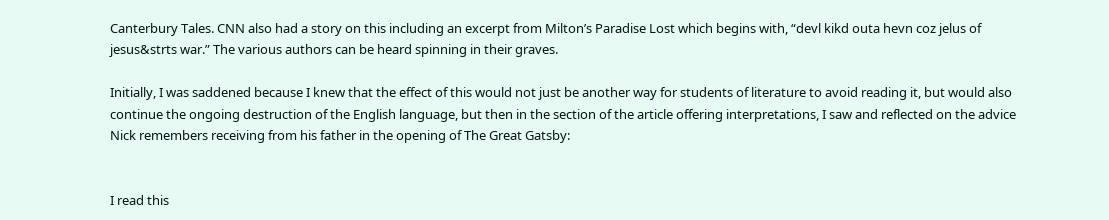Canterbury Tales. CNN also had a story on this including an excerpt from Milton’s Paradise Lost which begins with, “devl kikd outa hevn coz jelus of jesus&strts war.” The various authors can be heard spinning in their graves.

Initially, I was saddened because I knew that the effect of this would not just be another way for students of literature to avoid reading it, but would also continue the ongoing destruction of the English language, but then in the section of the article offering interpretations, I saw and reflected on the advice Nick remembers receiving from his father in the opening of The Great Gatsby:


I read this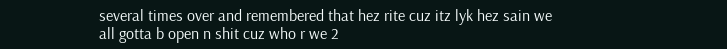several times over and remembered that hez rite cuz itz lyk hez sain we all gotta b open n shit cuz who r we 2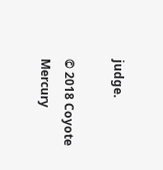judge.

© 2018 Coyote Mercury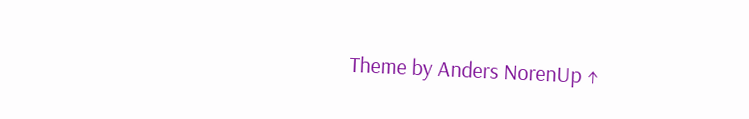Theme by Anders NorenUp ↑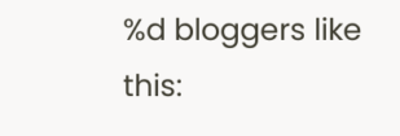%d bloggers like this: